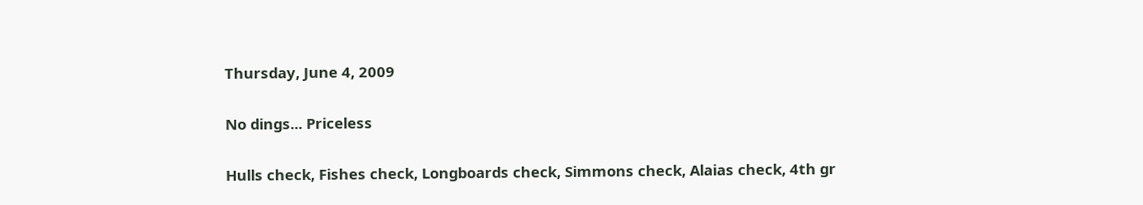Thursday, June 4, 2009

No dings... Priceless

Hulls check, Fishes check, Longboards check, Simmons check, Alaias check, 4th gr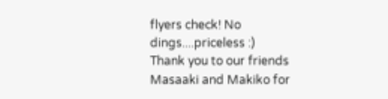flyers check! No dings....priceless :)
Thank you to our friends Masaaki and Makiko for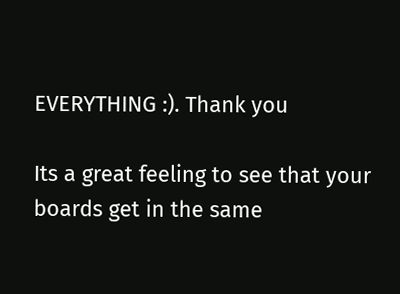EVERYTHING :). Thank you

Its a great feeling to see that your boards get in the same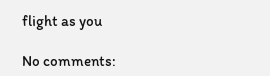flight as you

No comments: